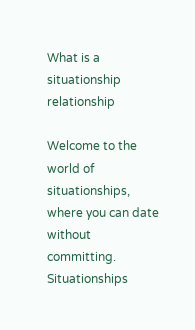What is a situationship relationship

Welcome to the world of situationships, where you can date without committing. Situationships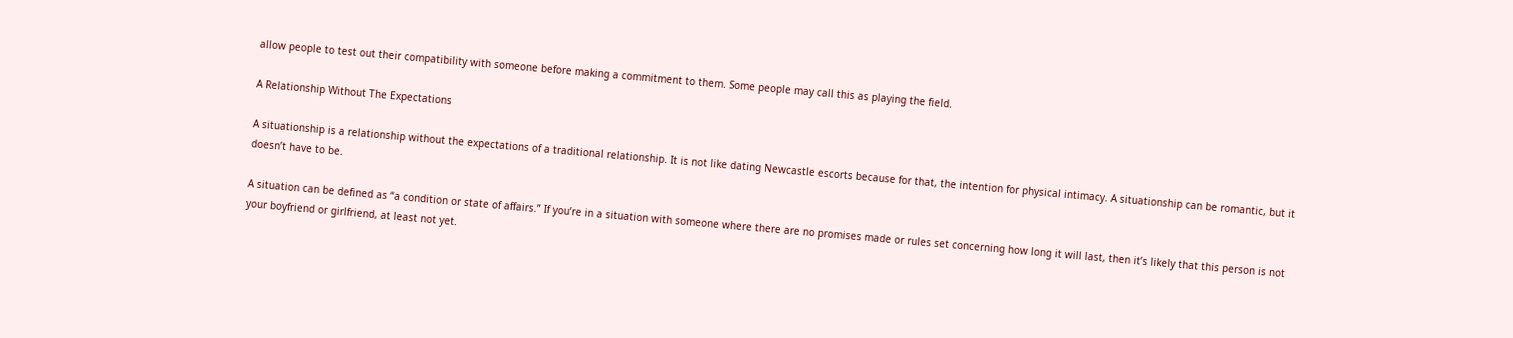allow people to test out their compatibility with someone before making a commitment to them. Some people may call this as playing the field.

A Relationship Without The Expectations

A situationship is a relationship without the expectations of a traditional relationship. It is not like dating Newcastle escorts because for that, the intention for physical intimacy. A situationship can be romantic, but it doesn’t have to be.

A situation can be defined as “a condition or state of affairs.” If you’re in a situation with someone where there are no promises made or rules set concerning how long it will last, then it’s likely that this person is not your boyfriend or girlfriend, at least not yet.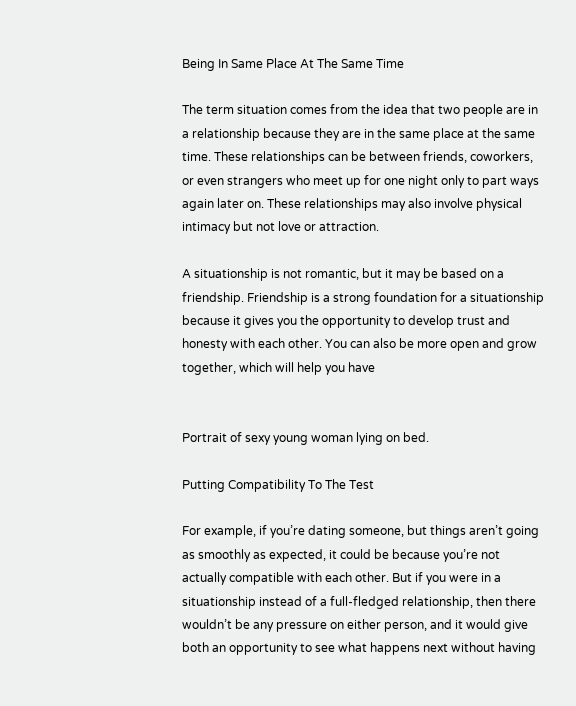Being In Same Place At The Same Time

The term situation comes from the idea that two people are in a relationship because they are in the same place at the same time. These relationships can be between friends, coworkers, or even strangers who meet up for one night only to part ways again later on. These relationships may also involve physical intimacy but not love or attraction.

A situationship is not romantic, but it may be based on a friendship. Friendship is a strong foundation for a situationship because it gives you the opportunity to develop trust and honesty with each other. You can also be more open and grow together, which will help you have


Portrait of sexy young woman lying on bed.

Putting Compatibility To The Test

For example, if you’re dating someone, but things aren’t going as smoothly as expected, it could be because you’re not actually compatible with each other. But if you were in a situationship instead of a full-fledged relationship, then there wouldn’t be any pressure on either person, and it would give both an opportunity to see what happens next without having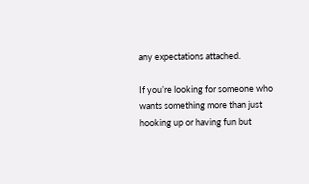any expectations attached.

If you’re looking for someone who wants something more than just hooking up or having fun but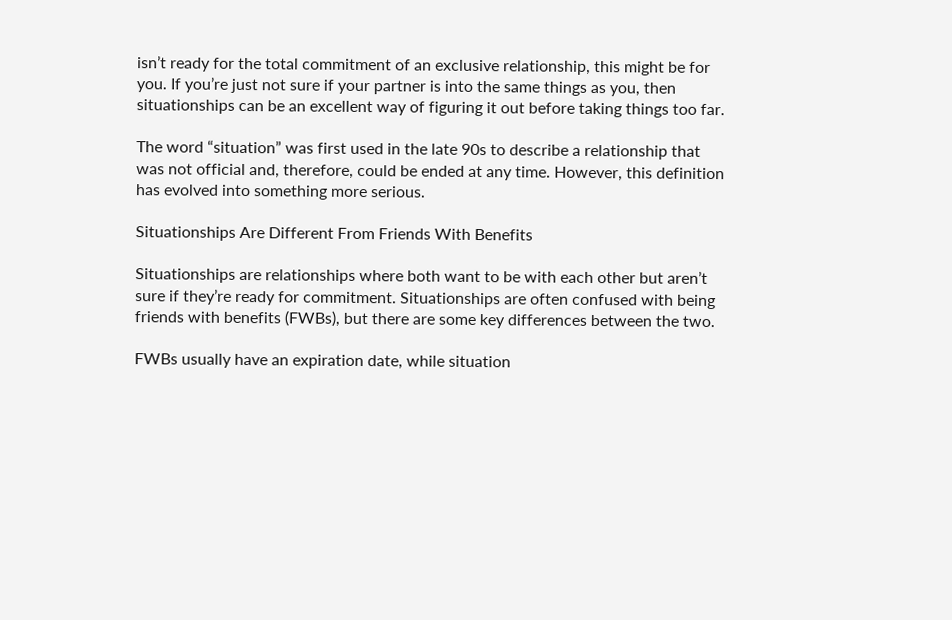isn’t ready for the total commitment of an exclusive relationship, this might be for you. If you’re just not sure if your partner is into the same things as you, then situationships can be an excellent way of figuring it out before taking things too far.

The word “situation” was first used in the late 90s to describe a relationship that was not official and, therefore, could be ended at any time. However, this definition has evolved into something more serious.

Situationships Are Different From Friends With Benefits

Situationships are relationships where both want to be with each other but aren’t sure if they’re ready for commitment. Situationships are often confused with being friends with benefits (FWBs), but there are some key differences between the two.

FWBs usually have an expiration date, while situation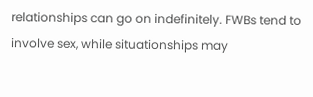relationships can go on indefinitely. FWBs tend to involve sex, while situationships may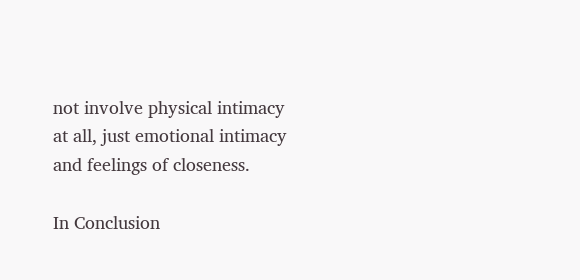not involve physical intimacy at all, just emotional intimacy and feelings of closeness.

In Conclusion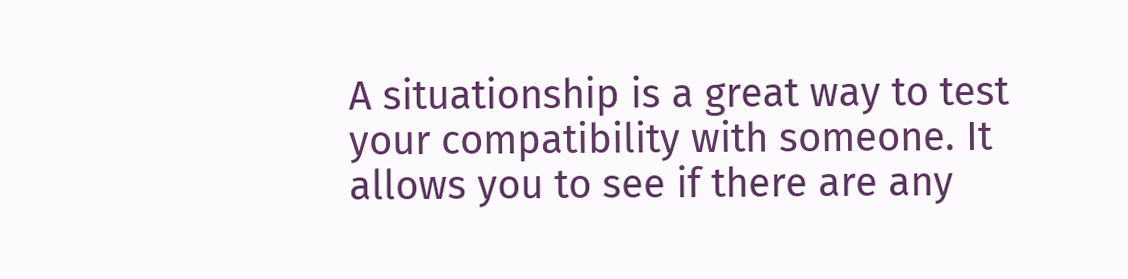A situationship is a great way to test your compatibility with someone. It allows you to see if there are any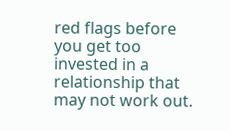red flags before you get too invested in a relationship that may not work out.